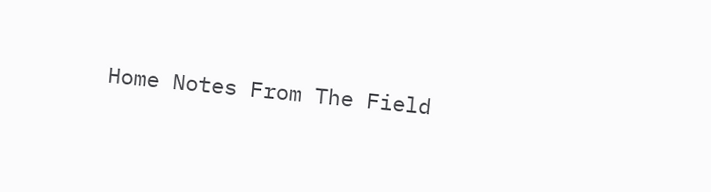Home Notes From The Field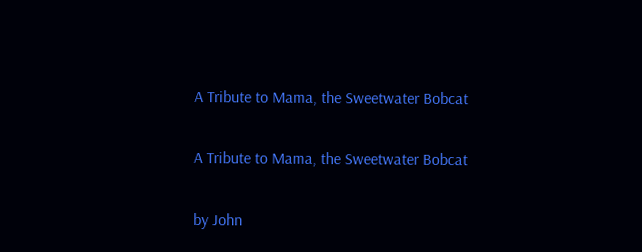A Tribute to Mama, the Sweetwater Bobcat

A Tribute to Mama, the Sweetwater Bobcat

by John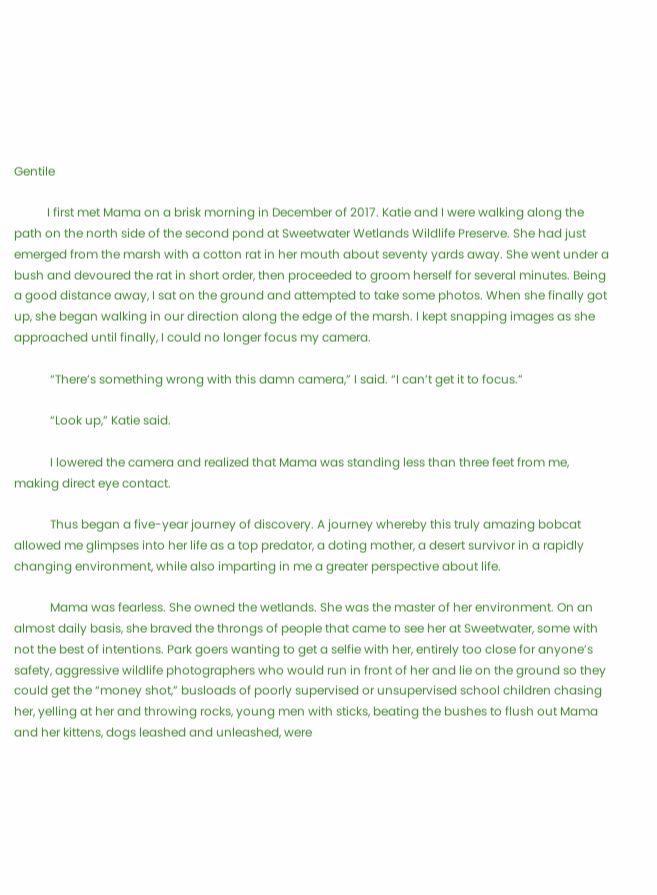Gentile

           I first met Mama on a brisk morning in December of 2017. Katie and I were walking along the path on the north side of the second pond at Sweetwater Wetlands Wildlife Preserve. She had just emerged from the marsh with a cotton rat in her mouth about seventy yards away. She went under a bush and devoured the rat in short order, then proceeded to groom herself for several minutes. Being a good distance away, I sat on the ground and attempted to take some photos. When she finally got up, she began walking in our direction along the edge of the marsh. I kept snapping images as she approached until finally, I could no longer focus my camera.

            “There’s something wrong with this damn camera,” I said. “I can’t get it to focus.”

            “Look up,” Katie said.

            I lowered the camera and realized that Mama was standing less than three feet from me, making direct eye contact.

            Thus began a five-year journey of discovery. A journey whereby this truly amazing bobcat allowed me glimpses into her life as a top predator, a doting mother, a desert survivor in a rapidly changing environment, while also imparting in me a greater perspective about life.

            Mama was fearless. She owned the wetlands. She was the master of her environment. On an almost daily basis, she braved the throngs of people that came to see her at Sweetwater, some with not the best of intentions. Park goers wanting to get a selfie with her, entirely too close for anyone’s safety, aggressive wildlife photographers who would run in front of her and lie on the ground so they could get the “money shot,” busloads of poorly supervised or unsupervised school children chasing her, yelling at her and throwing rocks, young men with sticks, beating the bushes to flush out Mama and her kittens, dogs leashed and unleashed, were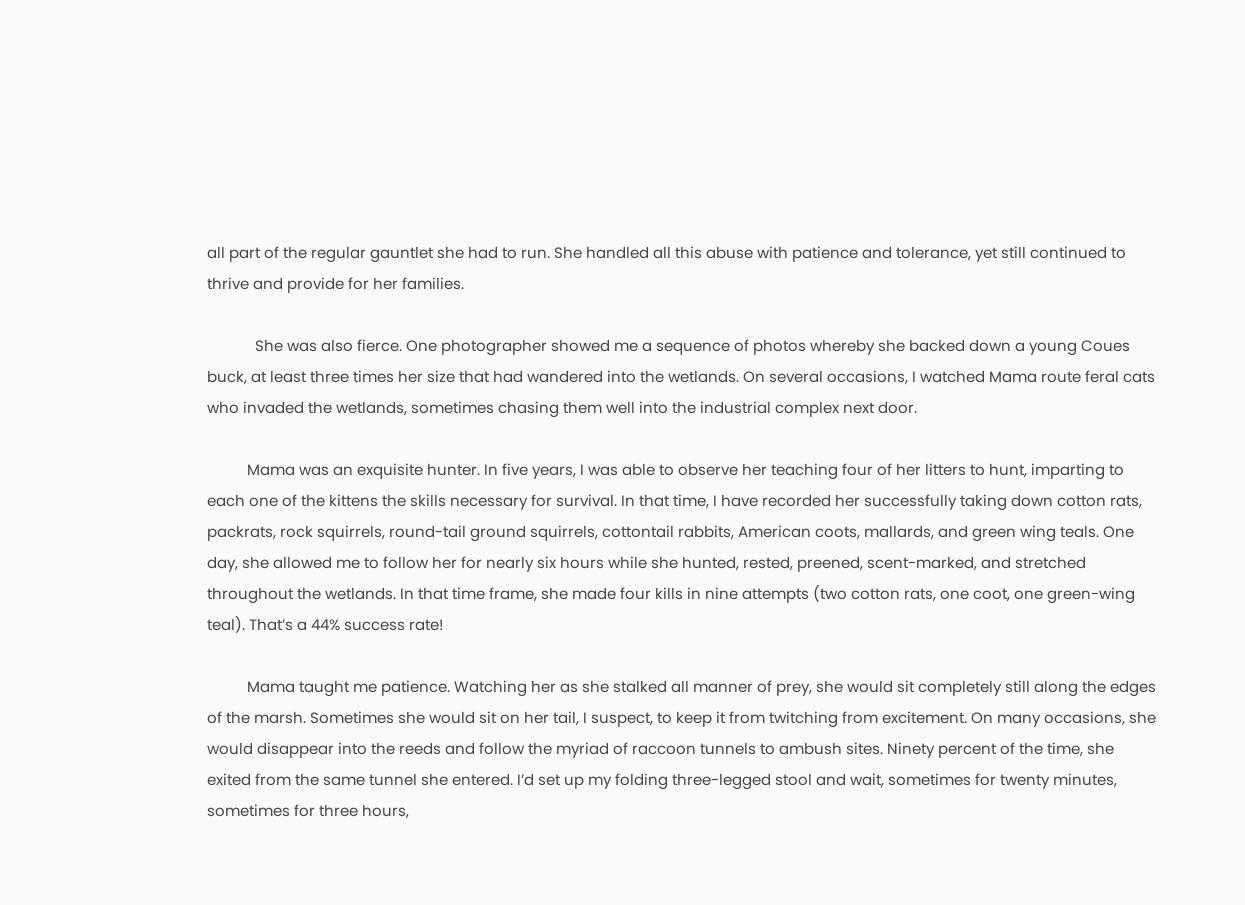all part of the regular gauntlet she had to run. She handled all this abuse with patience and tolerance, yet still continued to thrive and provide for her families.

            She was also fierce. One photographer showed me a sequence of photos whereby she backed down a young Coues buck, at least three times her size that had wandered into the wetlands. On several occasions, I watched Mama route feral cats who invaded the wetlands, sometimes chasing them well into the industrial complex next door.

          Mama was an exquisite hunter. In five years, I was able to observe her teaching four of her litters to hunt, imparting to each one of the kittens the skills necessary for survival. In that time, I have recorded her successfully taking down cotton rats, packrats, rock squirrels, round-tail ground squirrels, cottontail rabbits, American coots, mallards, and green wing teals. One day, she allowed me to follow her for nearly six hours while she hunted, rested, preened, scent-marked, and stretched throughout the wetlands. In that time frame, she made four kills in nine attempts (two cotton rats, one coot, one green-wing teal). That’s a 44% success rate!

          Mama taught me patience. Watching her as she stalked all manner of prey, she would sit completely still along the edges of the marsh. Sometimes she would sit on her tail, I suspect, to keep it from twitching from excitement. On many occasions, she would disappear into the reeds and follow the myriad of raccoon tunnels to ambush sites. Ninety percent of the time, she exited from the same tunnel she entered. I’d set up my folding three-legged stool and wait, sometimes for twenty minutes, sometimes for three hours,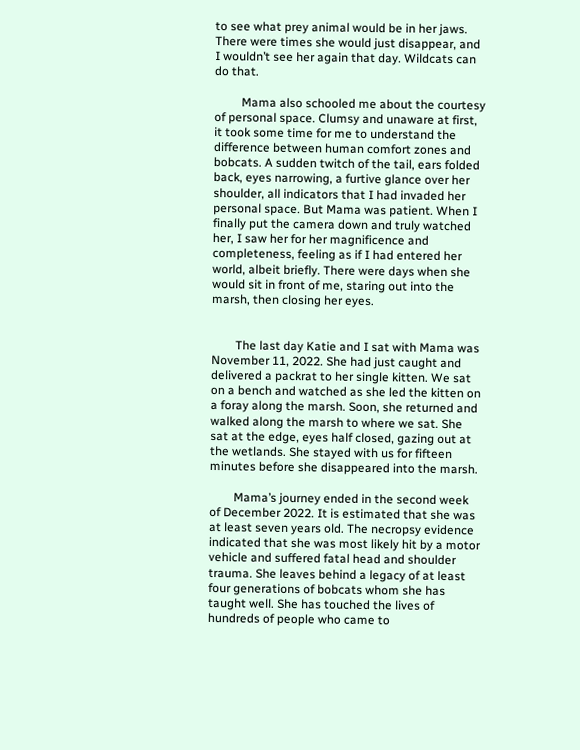to see what prey animal would be in her jaws. There were times she would just disappear, and I wouldn’t see her again that day. Wildcats can do that.

         Mama also schooled me about the courtesy of personal space. Clumsy and unaware at first, it took some time for me to understand the difference between human comfort zones and bobcats. A sudden twitch of the tail, ears folded back, eyes narrowing, a furtive glance over her shoulder, all indicators that I had invaded her personal space. But Mama was patient. When I finally put the camera down and truly watched her, I saw her for her magnificence and completeness, feeling as if I had entered her world, albeit briefly. There were days when she would sit in front of me, staring out into the marsh, then closing her eyes.


        The last day Katie and I sat with Mama was November 11, 2022. She had just caught and delivered a packrat to her single kitten. We sat on a bench and watched as she led the kitten on a foray along the marsh. Soon, she returned and walked along the marsh to where we sat. She sat at the edge, eyes half closed, gazing out at the wetlands. She stayed with us for fifteen minutes before she disappeared into the marsh.

        Mama’s journey ended in the second week of December 2022. It is estimated that she was at least seven years old. The necropsy evidence indicated that she was most likely hit by a motor vehicle and suffered fatal head and shoulder trauma. She leaves behind a legacy of at least four generations of bobcats whom she has taught well. She has touched the lives of hundreds of people who came to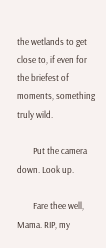the wetlands to get close to, if even for the briefest of moments, something truly wild.

        Put the camera down. Look up.

        Fare thee well, Mama. RIP, my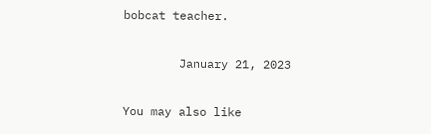bobcat teacher.

        January 21, 2023

You may also like